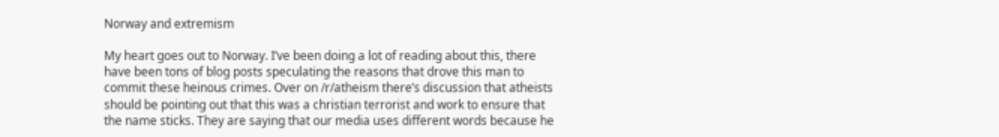Norway and extremism

My heart goes out to Norway. I’ve been doing a lot of reading about this, there have been tons of blog posts speculating the reasons that drove this man to commit these heinous crimes. Over on /r/atheism there’s discussion that atheists should be pointing out that this was a christian terrorist and work to ensure that the name sticks. They are saying that our media uses different words because he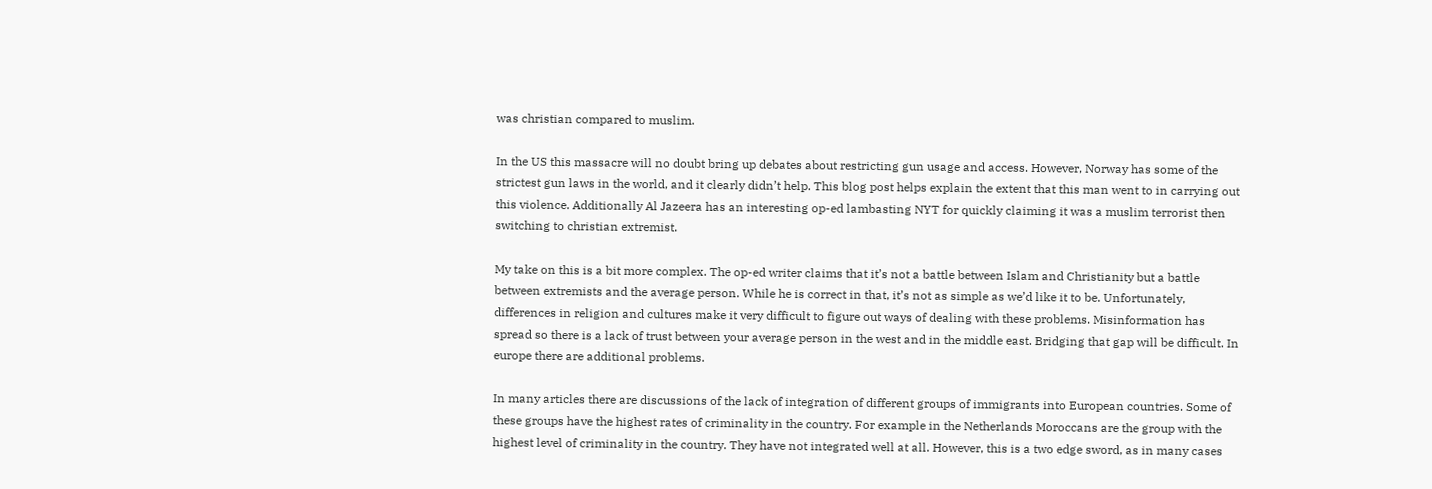was christian compared to muslim.

In the US this massacre will no doubt bring up debates about restricting gun usage and access. However, Norway has some of the strictest gun laws in the world, and it clearly didn’t help. This blog post helps explain the extent that this man went to in carrying out this violence. Additionally Al Jazeera has an interesting op-ed lambasting NYT for quickly claiming it was a muslim terrorist then switching to christian extremist.

My take on this is a bit more complex. The op-ed writer claims that it’s not a battle between Islam and Christianity but a battle between extremists and the average person. While he is correct in that, it’s not as simple as we’d like it to be. Unfortunately, differences in religion and cultures make it very difficult to figure out ways of dealing with these problems. Misinformation has spread so there is a lack of trust between your average person in the west and in the middle east. Bridging that gap will be difficult. In europe there are additional problems.

In many articles there are discussions of the lack of integration of different groups of immigrants into European countries. Some of these groups have the highest rates of criminality in the country. For example in the Netherlands Moroccans are the group with the highest level of criminality in the country. They have not integrated well at all. However, this is a two edge sword, as in many cases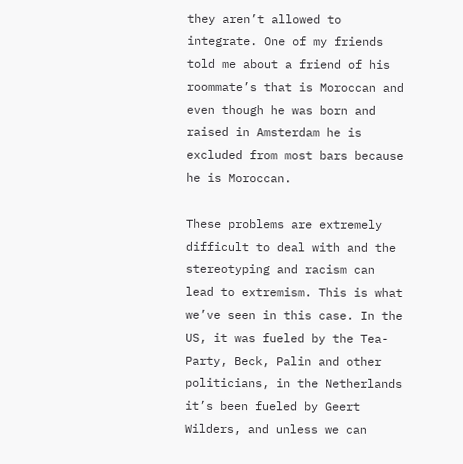they aren’t allowed to integrate. One of my friends told me about a friend of his roommate’s that is Moroccan and even though he was born and raised in Amsterdam he is excluded from most bars because he is Moroccan.

These problems are extremely difficult to deal with and the stereotyping and racism can lead to extremism. This is what we’ve seen in this case. In the US, it was fueled by the Tea-Party, Beck, Palin and other politicians, in the Netherlands it’s been fueled by Geert Wilders, and unless we can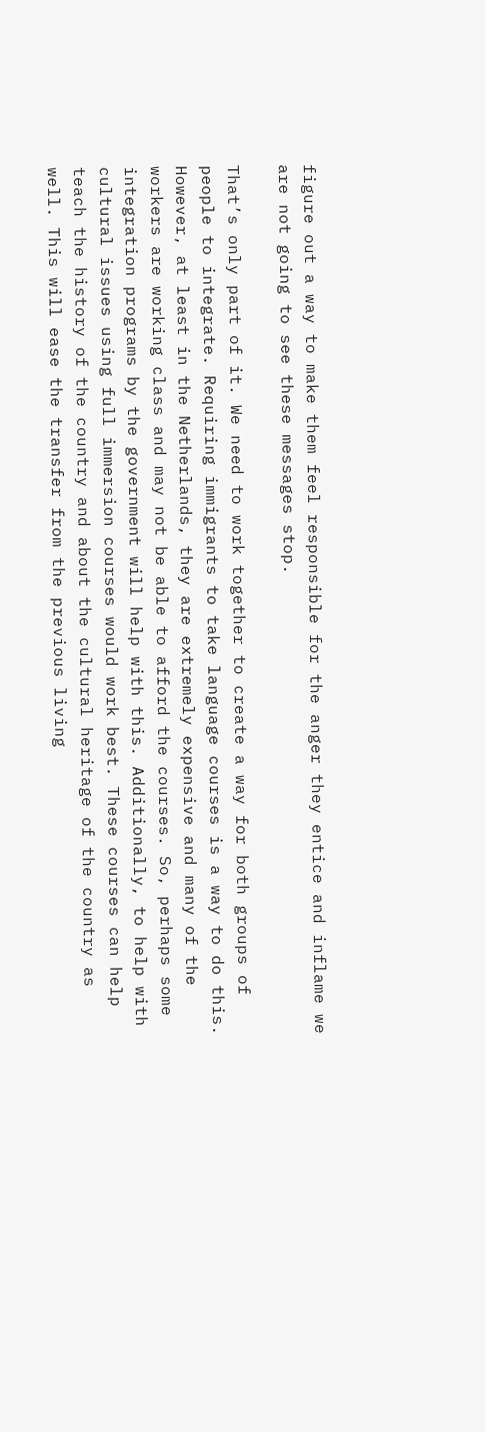figure out a way to make them feel responsible for the anger they entice and inflame we are not going to see these messages stop.

That’s only part of it. We need to work together to create a way for both groups of people to integrate. Requiring immigrants to take language courses is a way to do this. However, at least in the Netherlands, they are extremely expensive and many of the workers are working class and may not be able to afford the courses. So, perhaps some integration programs by the government will help with this. Additionally, to help with cultural issues using full immersion courses would work best. These courses can help teach the history of the country and about the cultural heritage of the country as well. This will ease the transfer from the previous living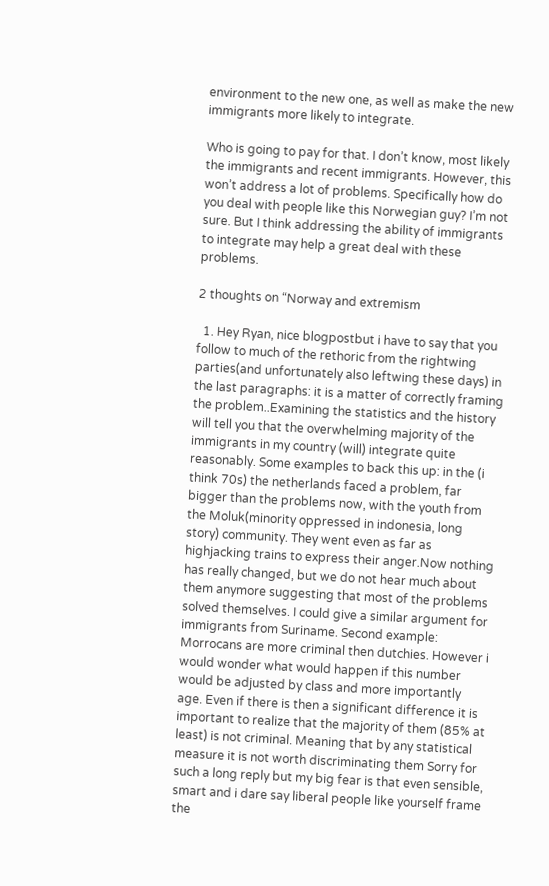environment to the new one, as well as make the new immigrants more likely to integrate.

Who is going to pay for that. I don’t know, most likely the immigrants and recent immigrants. However, this won’t address a lot of problems. Specifically how do you deal with people like this Norwegian guy? I’m not sure. But I think addressing the ability of immigrants to integrate may help a great deal with these problems.

2 thoughts on “Norway and extremism

  1. Hey Ryan, nice blogpostbut i have to say that you follow to much of the rethoric from the rightwing parties(and unfortunately also leftwing these days) in the last paragraphs: it is a matter of correctly framing the problem..Examining the statistics and the history will tell you that the overwhelming majority of the immigrants in my country (will) integrate quite reasonably. Some examples to back this up: in the (i think 70s) the netherlands faced a problem, far bigger than the problems now, with the youth from the Moluk(minority oppressed in indonesia, long story) community. They went even as far as highjacking trains to express their anger.Now nothing has really changed, but we do not hear much about them anymore suggesting that most of the problems solved themselves. I could give a similar argument for immigrants from Suriname. Second example: Morrocans are more criminal then dutchies. However i would wonder what would happen if this number would be adjusted by class and more importantly age. Even if there is then a significant difference it is important to realize that the majority of them (85% at least) is not criminal. Meaning that by any statistical measure it is not worth discriminating them Sorry for such a long reply but my big fear is that even sensible, smart and i dare say liberal people like yourself frame the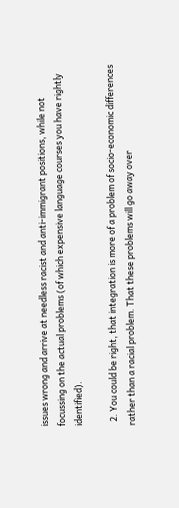issues wrong and arrive at needless racist and anti-immigrant positions, while not focussing on the actual problems (of which expensive language courses you have rightly identified).

  2. You could be right, that integration is more of a problem of socio-economic differences rather than a racial problem. That these problems will go away over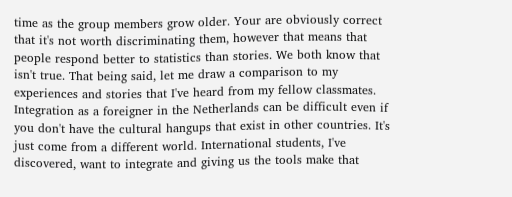time as the group members grow older. Your are obviously correct that it's not worth discriminating them, however that means that people respond better to statistics than stories. We both know that isn't true. That being said, let me draw a comparison to my experiences and stories that I've heard from my fellow classmates. Integration as a foreigner in the Netherlands can be difficult even if you don't have the cultural hangups that exist in other countries. It's just come from a different world. International students, I've discovered, want to integrate and giving us the tools make that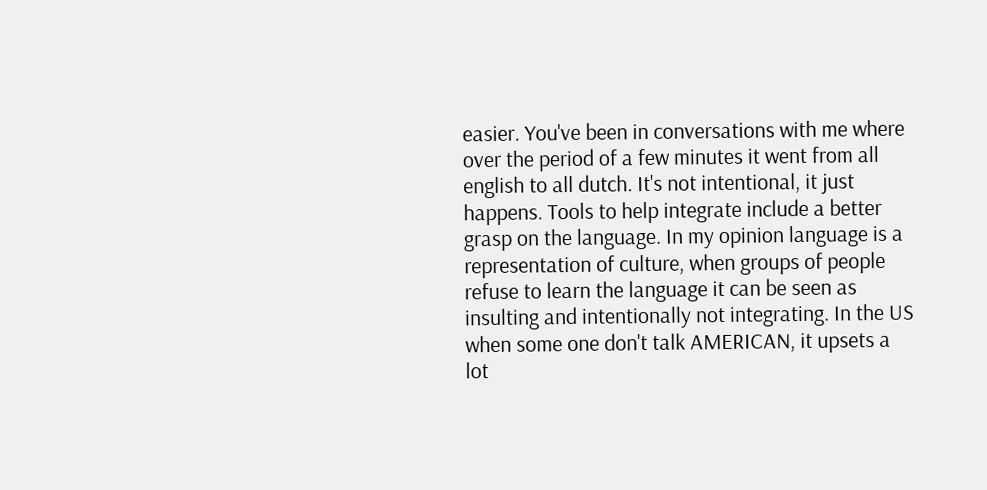easier. You've been in conversations with me where over the period of a few minutes it went from all english to all dutch. It's not intentional, it just happens. Tools to help integrate include a better grasp on the language. In my opinion language is a representation of culture, when groups of people refuse to learn the language it can be seen as insulting and intentionally not integrating. In the US when some one don't talk AMERICAN, it upsets a lot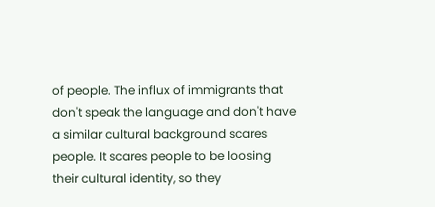of people. The influx of immigrants that don't speak the language and don't have a similar cultural background scares people. It scares people to be loosing their cultural identity, so they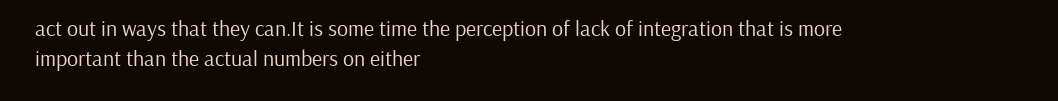act out in ways that they can.It is some time the perception of lack of integration that is more important than the actual numbers on either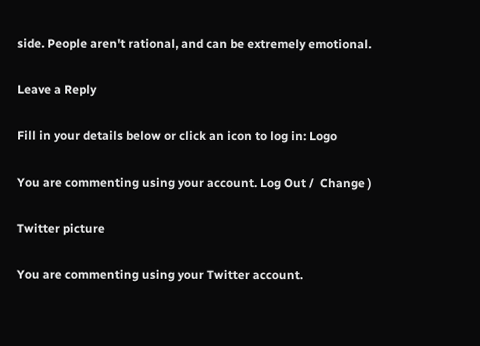side. People aren't rational, and can be extremely emotional.

Leave a Reply

Fill in your details below or click an icon to log in: Logo

You are commenting using your account. Log Out /  Change )

Twitter picture

You are commenting using your Twitter account.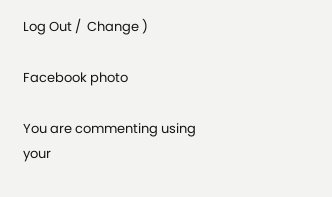Log Out /  Change )

Facebook photo

You are commenting using your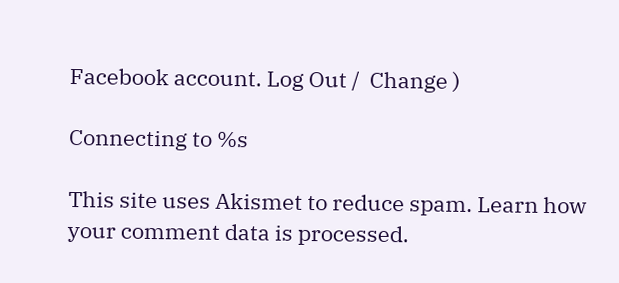Facebook account. Log Out /  Change )

Connecting to %s

This site uses Akismet to reduce spam. Learn how your comment data is processed.